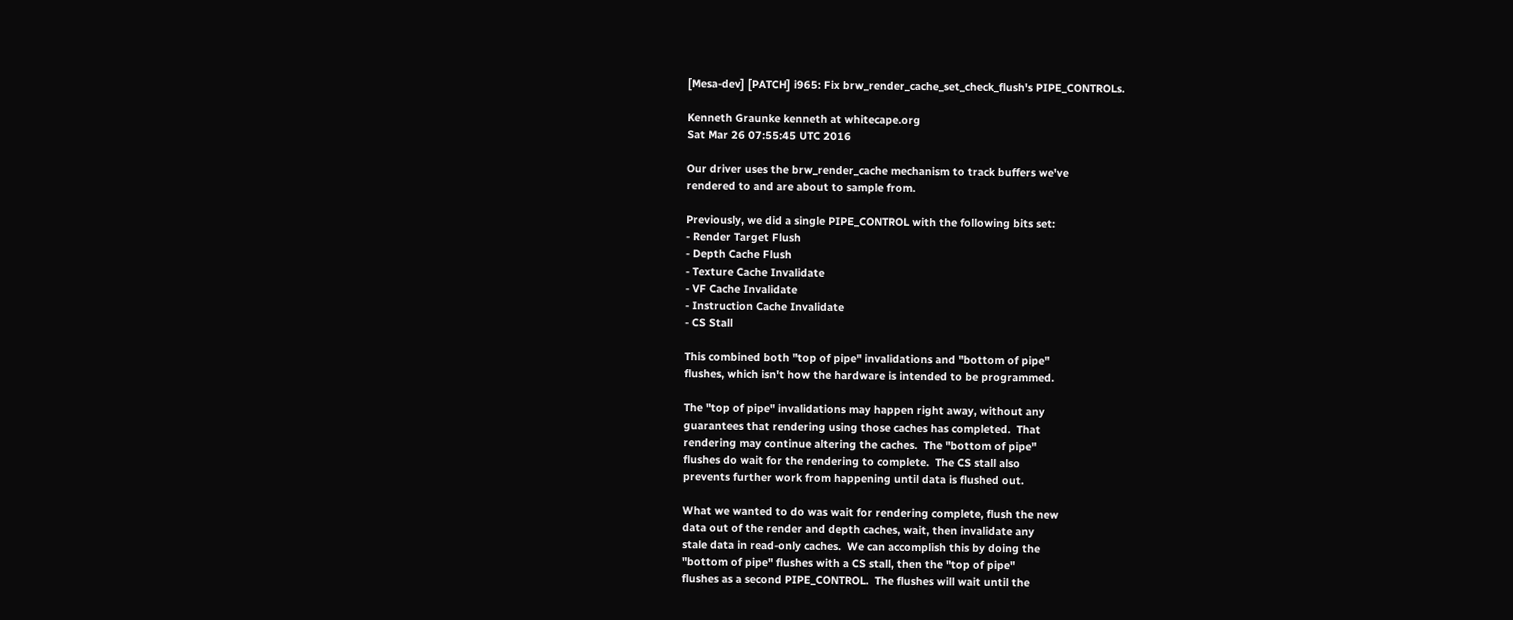[Mesa-dev] [PATCH] i965: Fix brw_render_cache_set_check_flush's PIPE_CONTROLs.

Kenneth Graunke kenneth at whitecape.org
Sat Mar 26 07:55:45 UTC 2016

Our driver uses the brw_render_cache mechanism to track buffers we've
rendered to and are about to sample from.

Previously, we did a single PIPE_CONTROL with the following bits set:
- Render Target Flush
- Depth Cache Flush
- Texture Cache Invalidate
- VF Cache Invalidate
- Instruction Cache Invalidate
- CS Stall

This combined both "top of pipe" invalidations and "bottom of pipe"
flushes, which isn't how the hardware is intended to be programmed.

The "top of pipe" invalidations may happen right away, without any
guarantees that rendering using those caches has completed.  That
rendering may continue altering the caches.  The "bottom of pipe"
flushes do wait for the rendering to complete.  The CS stall also
prevents further work from happening until data is flushed out.

What we wanted to do was wait for rendering complete, flush the new
data out of the render and depth caches, wait, then invalidate any
stale data in read-only caches.  We can accomplish this by doing the
"bottom of pipe" flushes with a CS stall, then the "top of pipe"
flushes as a second PIPE_CONTROL.  The flushes will wait until the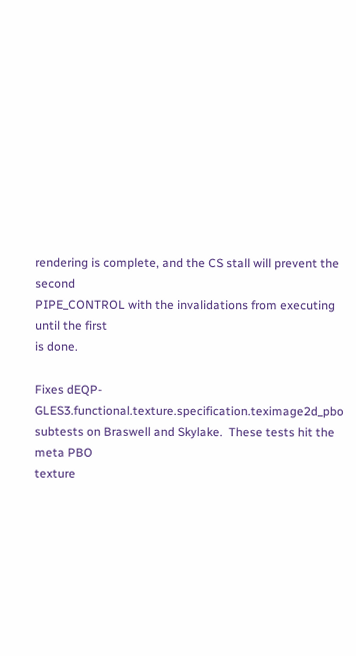rendering is complete, and the CS stall will prevent the second
PIPE_CONTROL with the invalidations from executing until the first
is done.

Fixes dEQP-GLES3.functional.texture.specification.teximage2d_pbo
subtests on Braswell and Skylake.  These tests hit the meta PBO
texture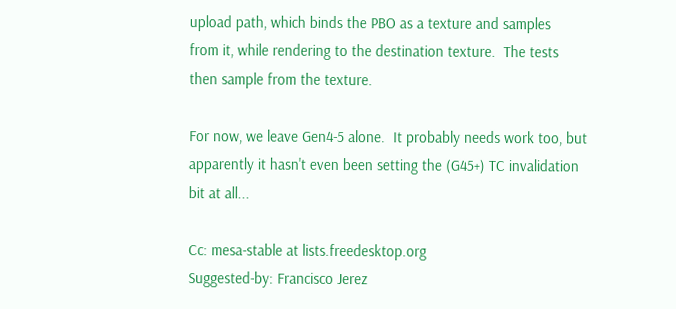upload path, which binds the PBO as a texture and samples
from it, while rendering to the destination texture.  The tests
then sample from the texture.

For now, we leave Gen4-5 alone.  It probably needs work too, but
apparently it hasn't even been setting the (G45+) TC invalidation
bit at all...

Cc: mesa-stable at lists.freedesktop.org
Suggested-by: Francisco Jerez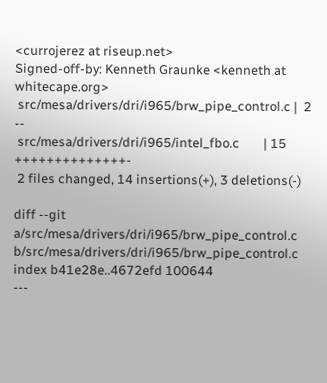<currojerez at riseup.net>
Signed-off-by: Kenneth Graunke <kenneth at whitecape.org>
 src/mesa/drivers/dri/i965/brw_pipe_control.c |  2 --
 src/mesa/drivers/dri/i965/intel_fbo.c        | 15 ++++++++++++++-
 2 files changed, 14 insertions(+), 3 deletions(-)

diff --git a/src/mesa/drivers/dri/i965/brw_pipe_control.c b/src/mesa/drivers/dri/i965/brw_pipe_control.c
index b41e28e..4672efd 100644
---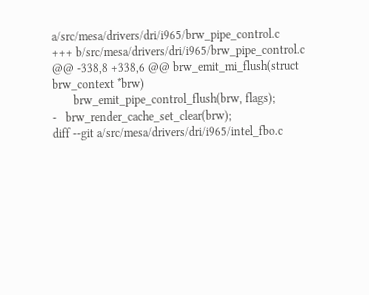a/src/mesa/drivers/dri/i965/brw_pipe_control.c
+++ b/src/mesa/drivers/dri/i965/brw_pipe_control.c
@@ -338,8 +338,6 @@ brw_emit_mi_flush(struct brw_context *brw)
       brw_emit_pipe_control_flush(brw, flags);
-   brw_render_cache_set_clear(brw);
diff --git a/src/mesa/drivers/dri/i965/intel_fbo.c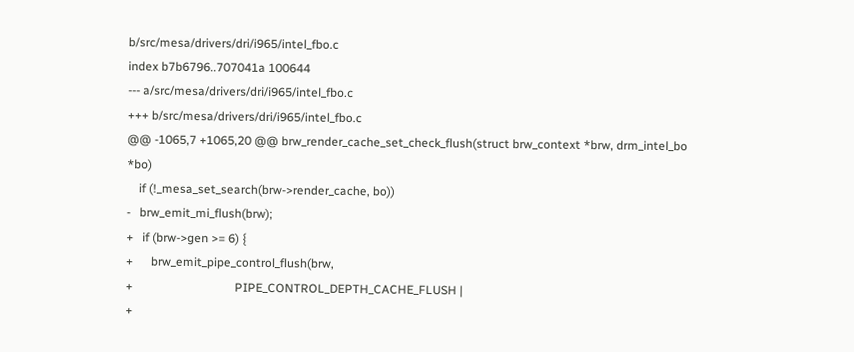b/src/mesa/drivers/dri/i965/intel_fbo.c
index b7b6796..707041a 100644
--- a/src/mesa/drivers/dri/i965/intel_fbo.c
+++ b/src/mesa/drivers/dri/i965/intel_fbo.c
@@ -1065,7 +1065,20 @@ brw_render_cache_set_check_flush(struct brw_context *brw, drm_intel_bo *bo)
    if (!_mesa_set_search(brw->render_cache, bo))
-   brw_emit_mi_flush(brw);
+   if (brw->gen >= 6) {
+      brw_emit_pipe_control_flush(brw,
+                                  PIPE_CONTROL_DEPTH_CACHE_FLUSH |
+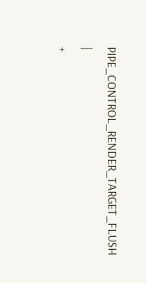PIPE_CONTROL_RENDER_TARGET_FLUSH |
+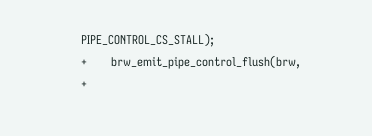PIPE_CONTROL_CS_STALL);
+      brw_emit_pipe_control_flush(brw,
+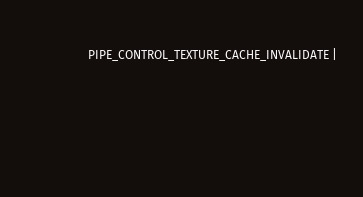PIPE_CONTROL_TEXTURE_CACHE_INVALIDATE |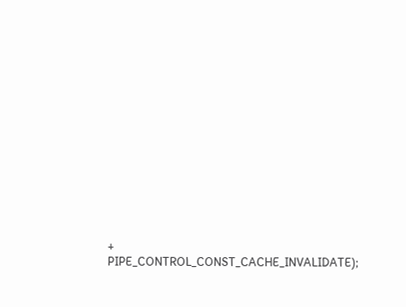+                                  PIPE_CONTROL_CONST_CACHE_INVALIDATE);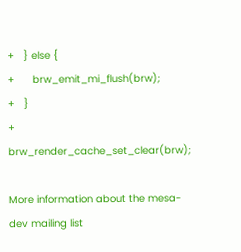+   } else {
+      brw_emit_mi_flush(brw);
+   }
+   brw_render_cache_set_clear(brw);

More information about the mesa-dev mailing list